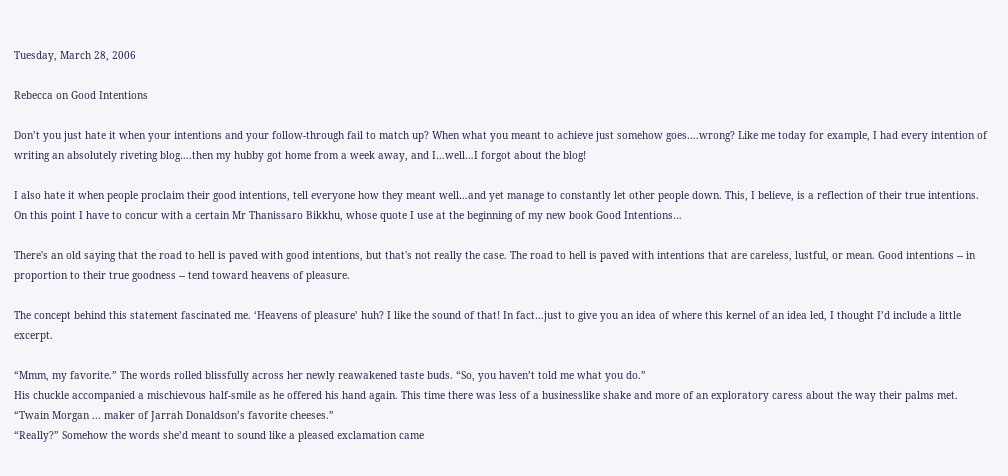Tuesday, March 28, 2006

Rebecca on Good Intentions

Don’t you just hate it when your intentions and your follow-through fail to match up? When what you meant to achieve just somehow goes….wrong? Like me today for example, I had every intention of writing an absolutely riveting blog….then my hubby got home from a week away, and I…well…I forgot about the blog!

I also hate it when people proclaim their good intentions, tell everyone how they meant well…and yet manage to constantly let other people down. This, I believe, is a reflection of their true intentions. On this point I have to concur with a certain Mr Thanissaro Bikkhu, whose quote I use at the beginning of my new book Good Intentions…

There's an old saying that the road to hell is paved with good intentions, but that's not really the case. The road to hell is paved with intentions that are careless, lustful, or mean. Good intentions -- in proportion to their true goodness -- tend toward heavens of pleasure.

The concept behind this statement fascinated me. ‘Heavens of pleasure’ huh? I like the sound of that! In fact…just to give you an idea of where this kernel of an idea led, I thought I’d include a little excerpt.

“Mmm, my favorite.” The words rolled blissfully across her newly reawakened taste buds. “So, you haven’t told me what you do.”
His chuckle accompanied a mischievous half-smile as he offered his hand again. This time there was less of a businesslike shake and more of an exploratory caress about the way their palms met. “Twain Morgan ... maker of Jarrah Donaldson’s favorite cheeses.”
“Really?” Somehow the words she’d meant to sound like a pleased exclamation came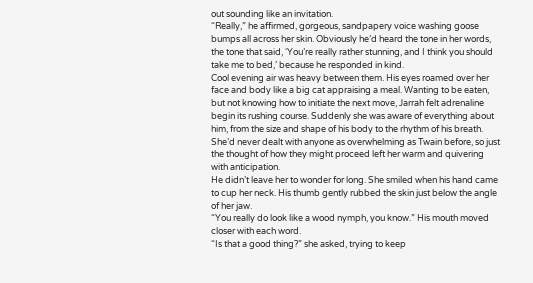out sounding like an invitation.
“Really,” he affirmed, gorgeous, sandpapery voice washing goose bumps all across her skin. Obviously he’d heard the tone in her words, the tone that said, ‘You’re really rather stunning, and I think you should take me to bed,’ because he responded in kind.
Cool evening air was heavy between them. His eyes roamed over her face and body like a big cat appraising a meal. Wanting to be eaten, but not knowing how to initiate the next move, Jarrah felt adrenaline begin its rushing course. Suddenly she was aware of everything about him, from the size and shape of his body to the rhythm of his breath. She’d never dealt with anyone as overwhelming as Twain before, so just the thought of how they might proceed left her warm and quivering with anticipation.
He didn’t leave her to wonder for long. She smiled when his hand came to cup her neck. His thumb gently rubbed the skin just below the angle of her jaw.
“You really do look like a wood nymph, you know.” His mouth moved closer with each word.
“Is that a good thing?” she asked, trying to keep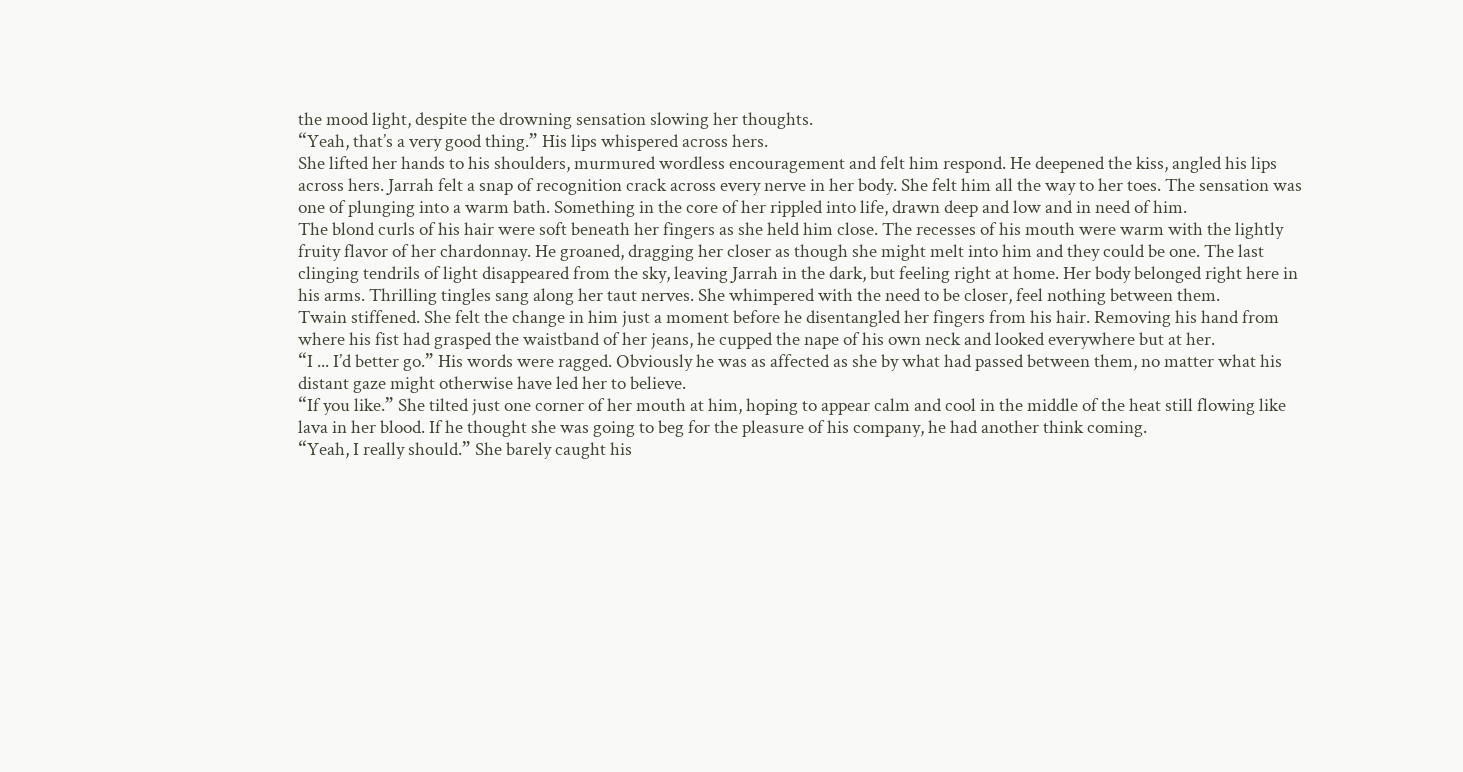the mood light, despite the drowning sensation slowing her thoughts.
“Yeah, that’s a very good thing.” His lips whispered across hers.
She lifted her hands to his shoulders, murmured wordless encouragement and felt him respond. He deepened the kiss, angled his lips across hers. Jarrah felt a snap of recognition crack across every nerve in her body. She felt him all the way to her toes. The sensation was one of plunging into a warm bath. Something in the core of her rippled into life, drawn deep and low and in need of him.
The blond curls of his hair were soft beneath her fingers as she held him close. The recesses of his mouth were warm with the lightly fruity flavor of her chardonnay. He groaned, dragging her closer as though she might melt into him and they could be one. The last clinging tendrils of light disappeared from the sky, leaving Jarrah in the dark, but feeling right at home. Her body belonged right here in his arms. Thrilling tingles sang along her taut nerves. She whimpered with the need to be closer, feel nothing between them.
Twain stiffened. She felt the change in him just a moment before he disentangled her fingers from his hair. Removing his hand from where his fist had grasped the waistband of her jeans, he cupped the nape of his own neck and looked everywhere but at her.
“I ... I’d better go.” His words were ragged. Obviously he was as affected as she by what had passed between them, no matter what his distant gaze might otherwise have led her to believe.
“If you like.” She tilted just one corner of her mouth at him, hoping to appear calm and cool in the middle of the heat still flowing like lava in her blood. If he thought she was going to beg for the pleasure of his company, he had another think coming.
“Yeah, I really should.” She barely caught his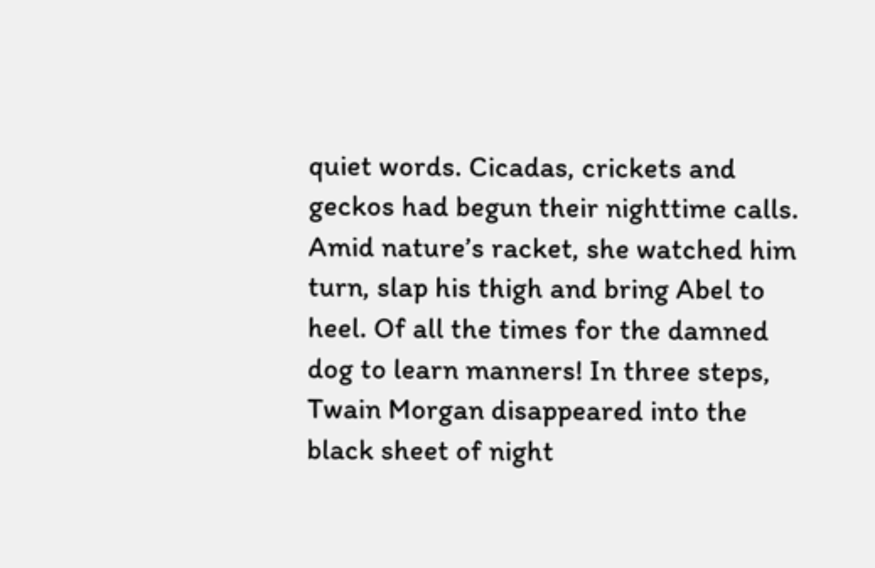quiet words. Cicadas, crickets and geckos had begun their nighttime calls. Amid nature’s racket, she watched him turn, slap his thigh and bring Abel to heel. Of all the times for the damned dog to learn manners! In three steps, Twain Morgan disappeared into the black sheet of night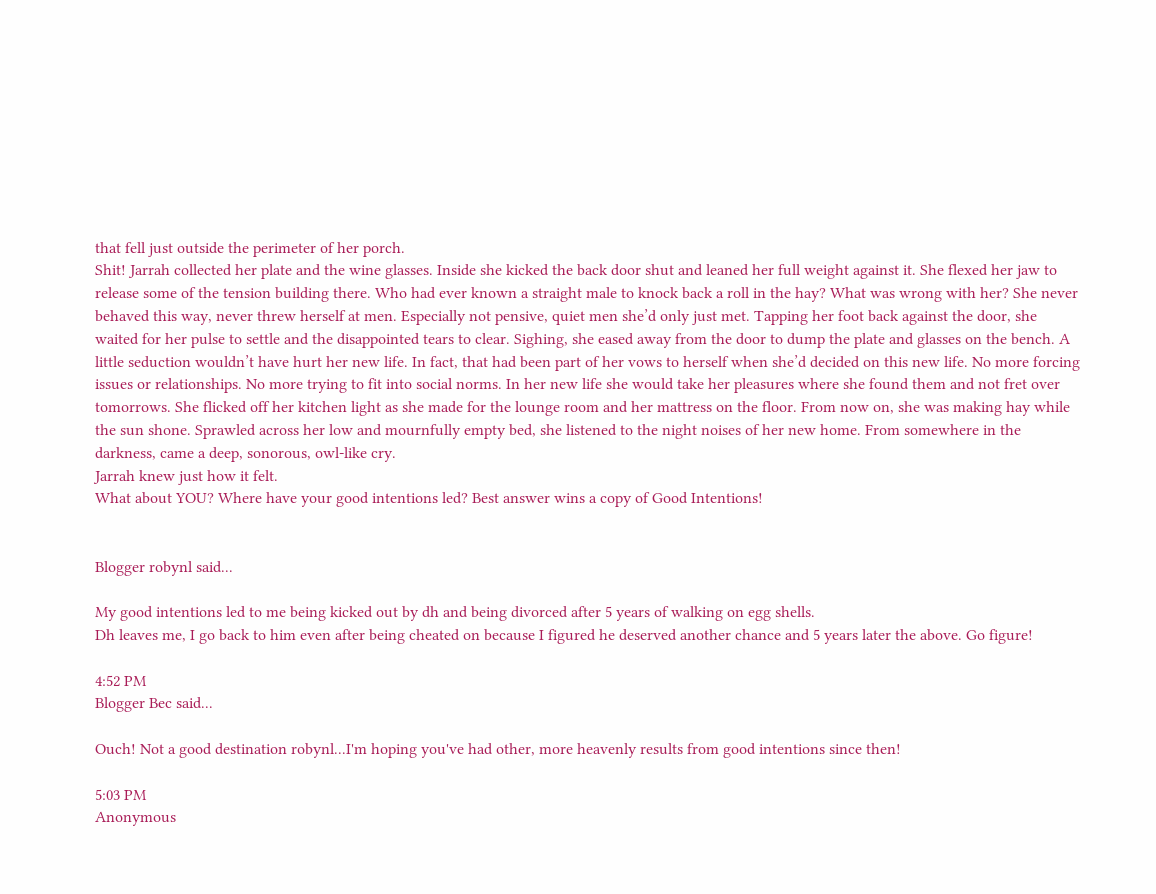that fell just outside the perimeter of her porch.
Shit! Jarrah collected her plate and the wine glasses. Inside she kicked the back door shut and leaned her full weight against it. She flexed her jaw to release some of the tension building there. Who had ever known a straight male to knock back a roll in the hay? What was wrong with her? She never behaved this way, never threw herself at men. Especially not pensive, quiet men she’d only just met. Tapping her foot back against the door, she waited for her pulse to settle and the disappointed tears to clear. Sighing, she eased away from the door to dump the plate and glasses on the bench. A little seduction wouldn’t have hurt her new life. In fact, that had been part of her vows to herself when she’d decided on this new life. No more forcing issues or relationships. No more trying to fit into social norms. In her new life she would take her pleasures where she found them and not fret over tomorrows. She flicked off her kitchen light as she made for the lounge room and her mattress on the floor. From now on, she was making hay while the sun shone. Sprawled across her low and mournfully empty bed, she listened to the night noises of her new home. From somewhere in the darkness, came a deep, sonorous, owl-like cry.
Jarrah knew just how it felt.
What about YOU? Where have your good intentions led? Best answer wins a copy of Good Intentions!


Blogger robynl said...

My good intentions led to me being kicked out by dh and being divorced after 5 years of walking on egg shells.
Dh leaves me, I go back to him even after being cheated on because I figured he deserved another chance and 5 years later the above. Go figure!

4:52 PM
Blogger Bec said...

Ouch! Not a good destination robynl...I'm hoping you've had other, more heavenly results from good intentions since then!

5:03 PM
Anonymous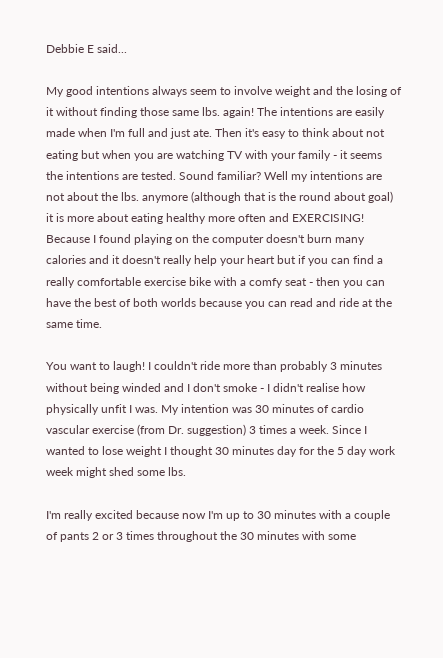Debbie E said...

My good intentions always seem to involve weight and the losing of it without finding those same lbs. again! The intentions are easily made when I'm full and just ate. Then it's easy to think about not eating but when you are watching TV with your family - it seems the intentions are tested. Sound familiar? Well my intentions are not about the lbs. anymore (although that is the round about goal) it is more about eating healthy more often and EXERCISING! Because I found playing on the computer doesn't burn many calories and it doesn't really help your heart but if you can find a really comfortable exercise bike with a comfy seat - then you can have the best of both worlds because you can read and ride at the same time.

You want to laugh! I couldn't ride more than probably 3 minutes without being winded and I don't smoke - I didn't realise how physically unfit I was. My intention was 30 minutes of cardio vascular exercise (from Dr. suggestion) 3 times a week. Since I wanted to lose weight I thought 30 minutes day for the 5 day work week might shed some lbs.

I'm really excited because now I'm up to 30 minutes with a couple of pants 2 or 3 times throughout the 30 minutes with some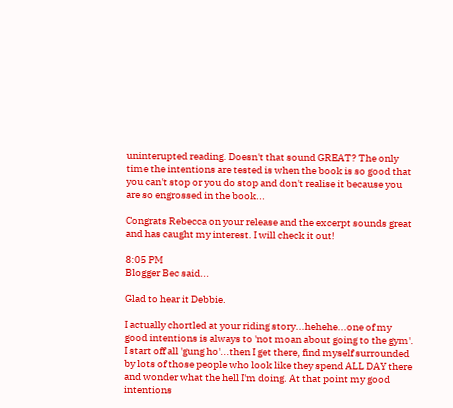uninterupted reading. Doesn't that sound GREAT? The only time the intentions are tested is when the book is so good that you can't stop or you do stop and don't realise it because you are so engrossed in the book...

Congrats Rebecca on your release and the excerpt sounds great and has caught my interest. I will check it out!

8:05 PM
Blogger Bec said...

Glad to hear it Debbie.

I actually chortled at your riding story...hehehe...one of my good intentions is always to 'not moan about going to the gym'. I start off all 'gung ho'...then I get there, find myself surrounded by lots of those people who look like they spend ALL DAY there and wonder what the hell I'm doing. At that point my good intentions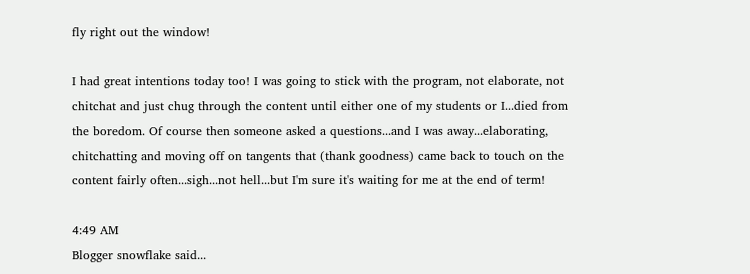fly right out the window!

I had great intentions today too! I was going to stick with the program, not elaborate, not chitchat and just chug through the content until either one of my students or I...died from the boredom. Of course then someone asked a questions...and I was away...elaborating, chitchatting and moving off on tangents that (thank goodness) came back to touch on the content fairly often...sigh...not hell...but I'm sure it's waiting for me at the end of term!

4:49 AM
Blogger snowflake said...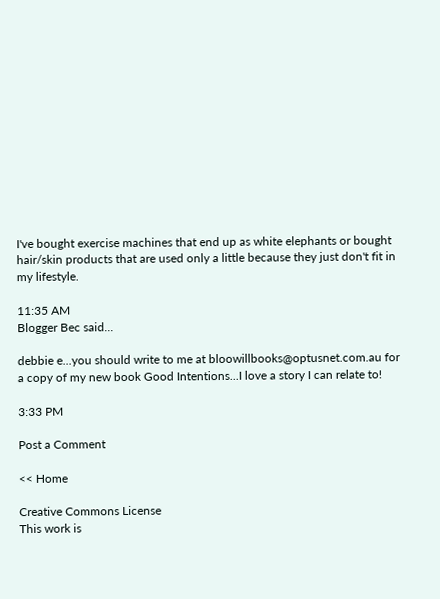I've bought exercise machines that end up as white elephants or bought hair/skin products that are used only a little because they just don't fit in my lifestyle.

11:35 AM
Blogger Bec said...

debbie e...you should write to me at bloowillbooks@optusnet.com.au for a copy of my new book Good Intentions...I love a story I can relate to!

3:33 PM

Post a Comment

<< Home

Creative Commons License
This work is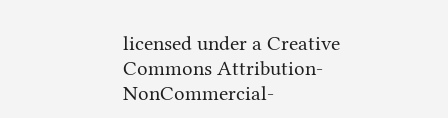licensed under a Creative Commons Attribution-NonCommercial-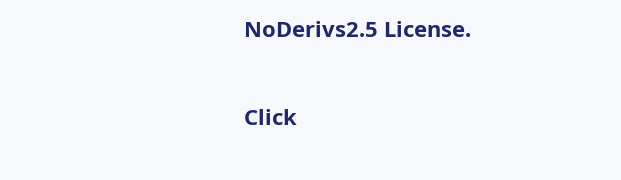NoDerivs2.5 License.

Click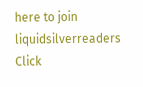here to join liquidsilverreaders
Click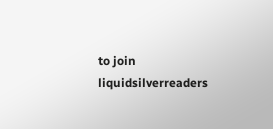to join liquidsilverreaders